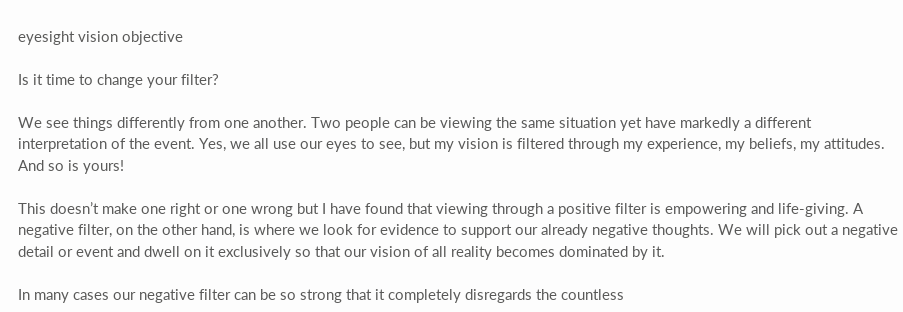eyesight vision objective

Is it time to change your filter?

We see things differently from one another. Two people can be viewing the same situation yet have markedly a different interpretation of the event. Yes, we all use our eyes to see, but my vision is filtered through my experience, my beliefs, my attitudes. And so is yours!

This doesn’t make one right or one wrong but I have found that viewing through a positive filter is empowering and life-giving. A negative filter, on the other hand, is where we look for evidence to support our already negative thoughts. We will pick out a negative detail or event and dwell on it exclusively so that our vision of all reality becomes dominated by it.

In many cases our negative filter can be so strong that it completely disregards the countless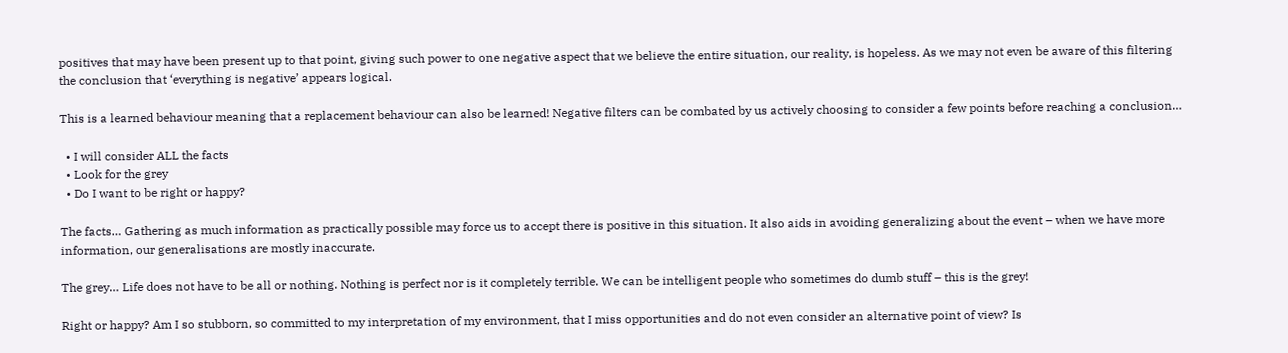positives that may have been present up to that point, giving such power to one negative aspect that we believe the entire situation, our reality, is hopeless. As we may not even be aware of this filtering the conclusion that ‘everything is negative’ appears logical.

This is a learned behaviour meaning that a replacement behaviour can also be learned! Negative filters can be combated by us actively choosing to consider a few points before reaching a conclusion…

  • I will consider ALL the facts
  • Look for the grey
  • Do I want to be right or happy?

The facts… Gathering as much information as practically possible may force us to accept there is positive in this situation. It also aids in avoiding generalizing about the event – when we have more information, our generalisations are mostly inaccurate.

The grey… Life does not have to be all or nothing. Nothing is perfect nor is it completely terrible. We can be intelligent people who sometimes do dumb stuff – this is the grey!

Right or happy? Am I so stubborn, so committed to my interpretation of my environment, that I miss opportunities and do not even consider an alternative point of view? Is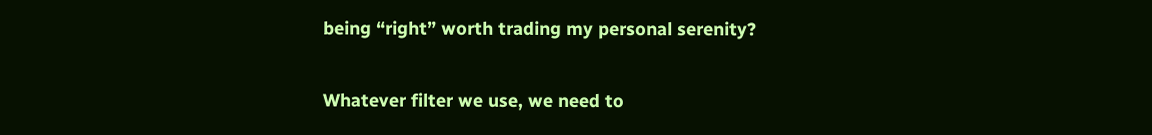being “right” worth trading my personal serenity?

Whatever filter we use, we need to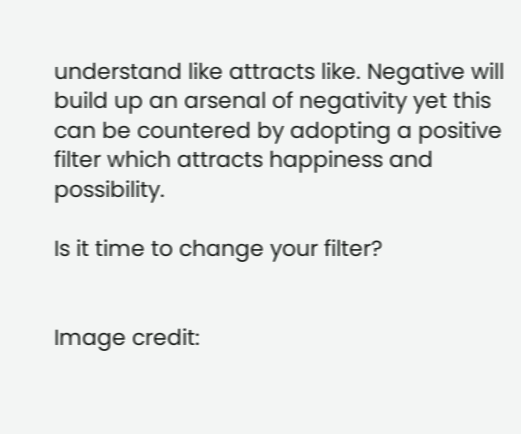understand like attracts like. Negative will build up an arsenal of negativity yet this can be countered by adopting a positive filter which attracts happiness and possibility.

Is it time to change your filter?


Image credit: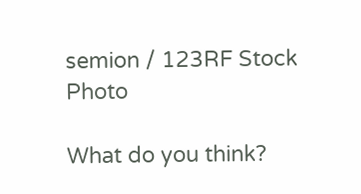semion / 123RF Stock Photo

What do you think?